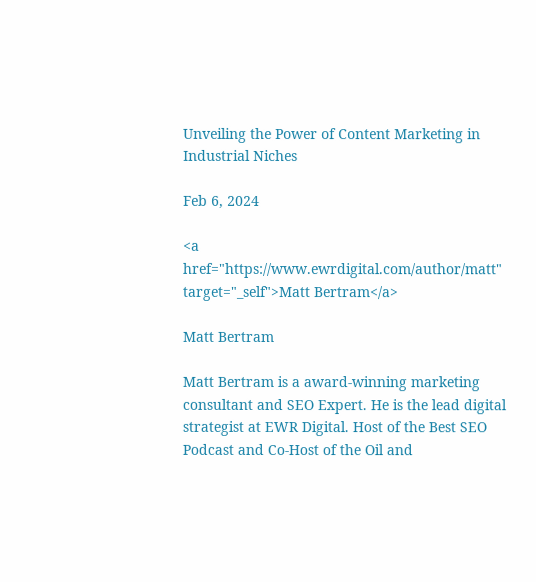Unveiling the Power of Content Marketing in Industrial Niches

Feb 6, 2024

<a href="https://www.ewrdigital.com/author/matt" target="_self">Matt Bertram</a>

Matt Bertram

Matt Bertram is a award-winning marketing consultant and SEO Expert. He is the lead digital strategist at EWR Digital. Host of the Best SEO Podcast and Co-Host of the Oil and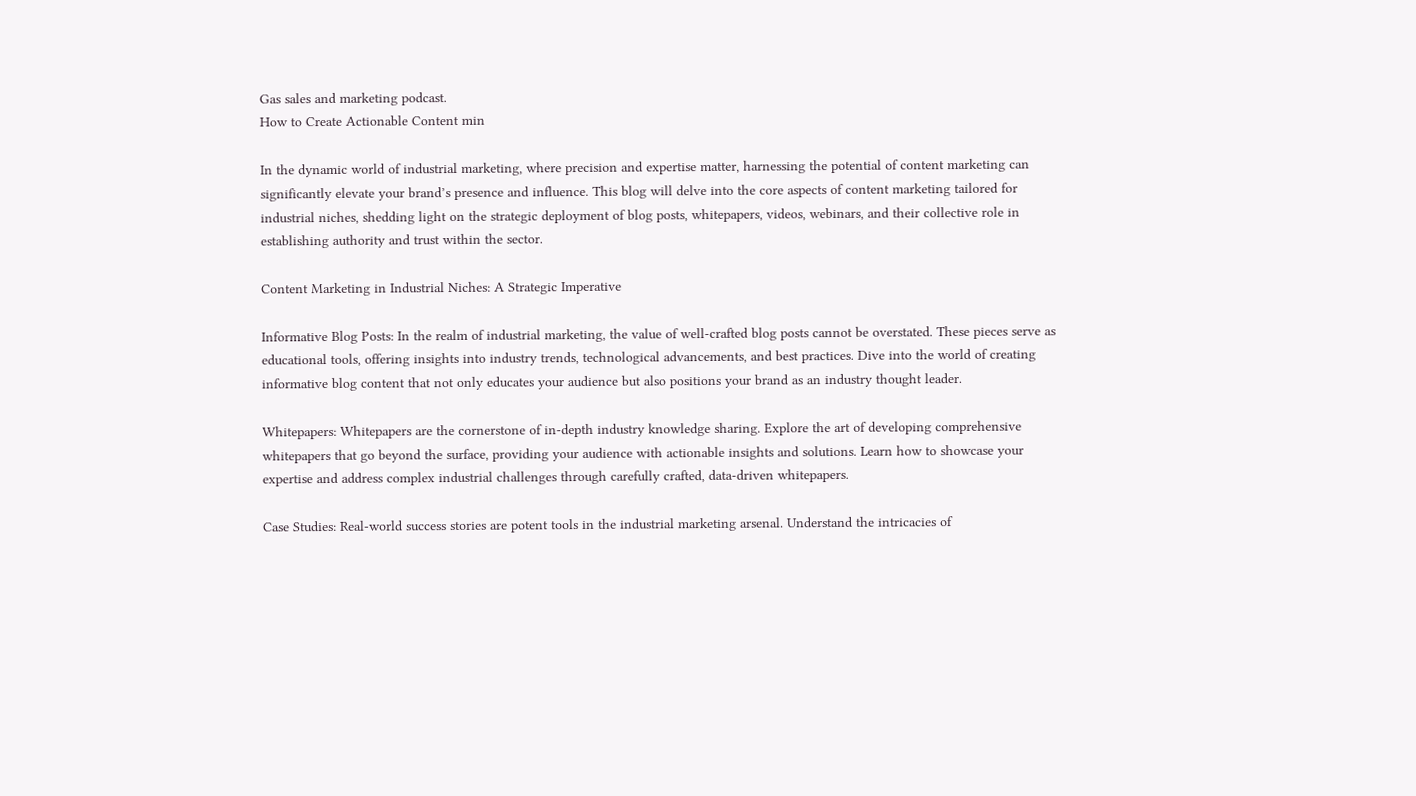Gas sales and marketing podcast.
How to Create Actionable Content min

In the dynamic world of industrial marketing, where precision and expertise matter, harnessing the potential of content marketing can significantly elevate your brand’s presence and influence. This blog will delve into the core aspects of content marketing tailored for industrial niches, shedding light on the strategic deployment of blog posts, whitepapers, videos, webinars, and their collective role in establishing authority and trust within the sector.

Content Marketing in Industrial Niches: A Strategic Imperative

Informative Blog Posts: In the realm of industrial marketing, the value of well-crafted blog posts cannot be overstated. These pieces serve as educational tools, offering insights into industry trends, technological advancements, and best practices. Dive into the world of creating informative blog content that not only educates your audience but also positions your brand as an industry thought leader.

Whitepapers: Whitepapers are the cornerstone of in-depth industry knowledge sharing. Explore the art of developing comprehensive whitepapers that go beyond the surface, providing your audience with actionable insights and solutions. Learn how to showcase your expertise and address complex industrial challenges through carefully crafted, data-driven whitepapers.

Case Studies: Real-world success stories are potent tools in the industrial marketing arsenal. Understand the intricacies of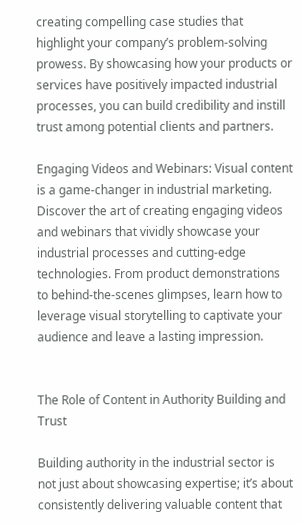creating compelling case studies that highlight your company’s problem-solving prowess. By showcasing how your products or services have positively impacted industrial processes, you can build credibility and instill trust among potential clients and partners.

Engaging Videos and Webinars: Visual content is a game-changer in industrial marketing. Discover the art of creating engaging videos and webinars that vividly showcase your industrial processes and cutting-edge technologies. From product demonstrations to behind-the-scenes glimpses, learn how to leverage visual storytelling to captivate your audience and leave a lasting impression.


The Role of Content in Authority Building and Trust

Building authority in the industrial sector is not just about showcasing expertise; it’s about consistently delivering valuable content that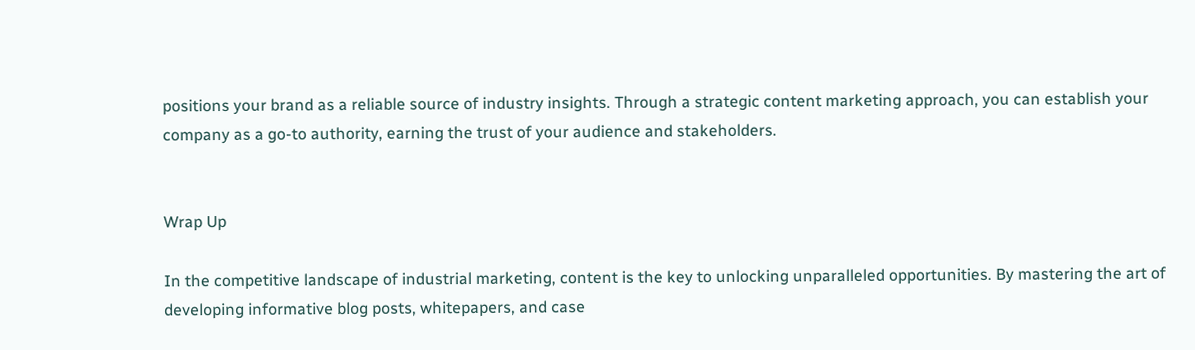positions your brand as a reliable source of industry insights. Through a strategic content marketing approach, you can establish your company as a go-to authority, earning the trust of your audience and stakeholders.


Wrap Up

In the competitive landscape of industrial marketing, content is the key to unlocking unparalleled opportunities. By mastering the art of developing informative blog posts, whitepapers, and case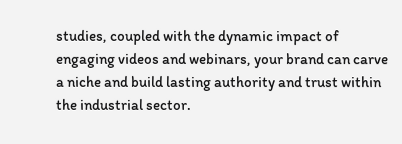studies, coupled with the dynamic impact of engaging videos and webinars, your brand can carve a niche and build lasting authority and trust within the industrial sector.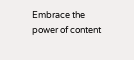Embrace the power of content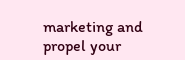marketing and propel your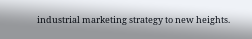industrial marketing strategy to new heights.